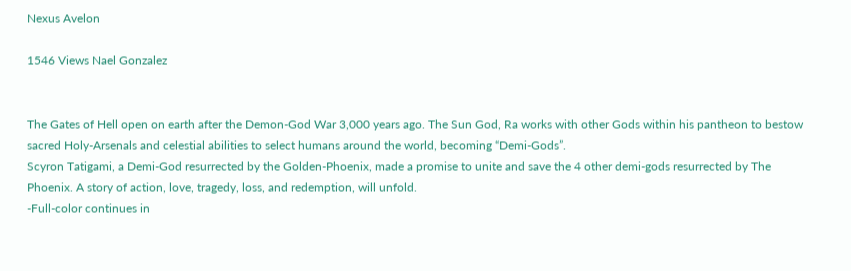Nexus Avelon

1546 Views Nael Gonzalez


The Gates of Hell open on earth after the Demon-God War 3,000 years ago. The Sun God, Ra works with other Gods within his pantheon to bestow sacred Holy-Arsenals and celestial abilities to select humans around the world, becoming “Demi-Gods”.
Scyron Tatigami, a Demi-God resurrected by the Golden-Phoenix, made a promise to unite and save the 4 other demi-gods resurrected by The Phoenix. A story of action, love, tragedy, loss, and redemption, will unfold.
-Full-color continues in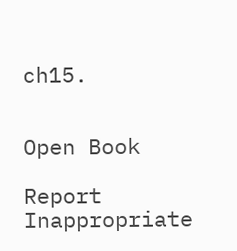ch15.


Open Book

Report Inappropriate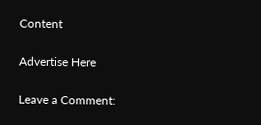Content

Advertise Here

Leave a Comment: